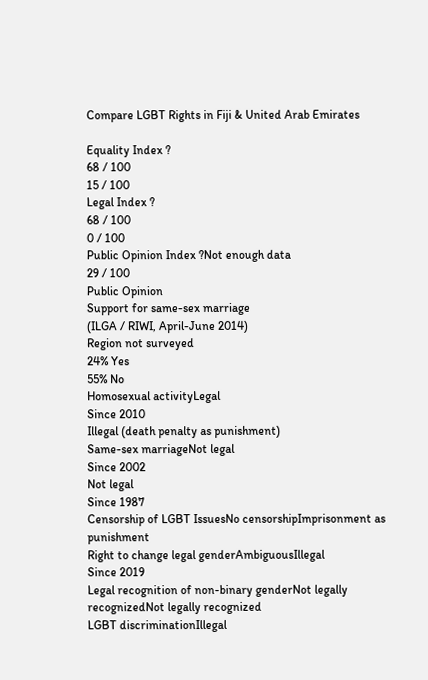Compare LGBT Rights in Fiji & United Arab Emirates

Equality Index ?
68 / 100
15 / 100
Legal Index ?
68 / 100
0 / 100
Public Opinion Index ?Not enough data
29 / 100
Public Opinion
Support for same-sex marriage
(ILGA / RIWI, April-June 2014)
Region not surveyed
24% Yes
55% No
Homosexual activityLegal
Since 2010
Illegal (death penalty as punishment)
Same-sex marriageNot legal
Since 2002
Not legal
Since 1987
Censorship of LGBT IssuesNo censorshipImprisonment as punishment
Right to change legal genderAmbiguousIllegal
Since 2019
Legal recognition of non-binary genderNot legally recognizedNot legally recognized
LGBT discriminationIllegal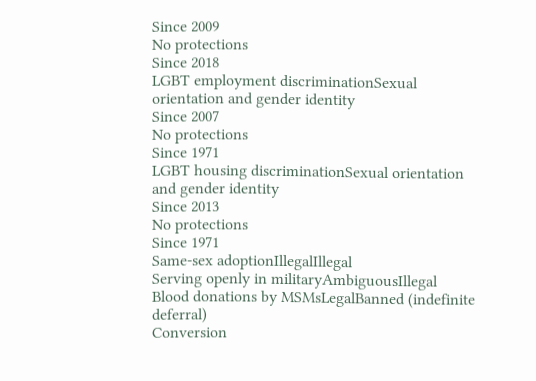Since 2009
No protections
Since 2018
LGBT employment discriminationSexual orientation and gender identity
Since 2007
No protections
Since 1971
LGBT housing discriminationSexual orientation and gender identity
Since 2013
No protections
Since 1971
Same-sex adoptionIllegalIllegal
Serving openly in militaryAmbiguousIllegal
Blood donations by MSMsLegalBanned (indefinite deferral)
Conversion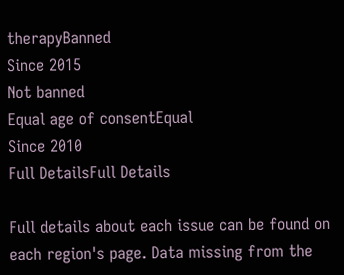therapyBanned
Since 2015
Not banned
Equal age of consentEqual
Since 2010
Full DetailsFull Details

Full details about each issue can be found on each region's page. Data missing from the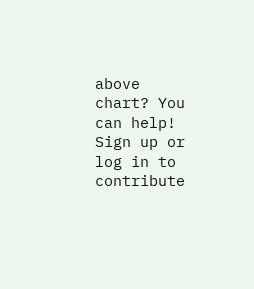above chart? You can help! Sign up or log in to contribute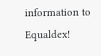information to Equaldex!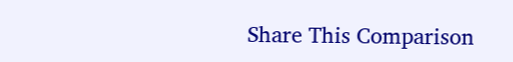Share This Comparison